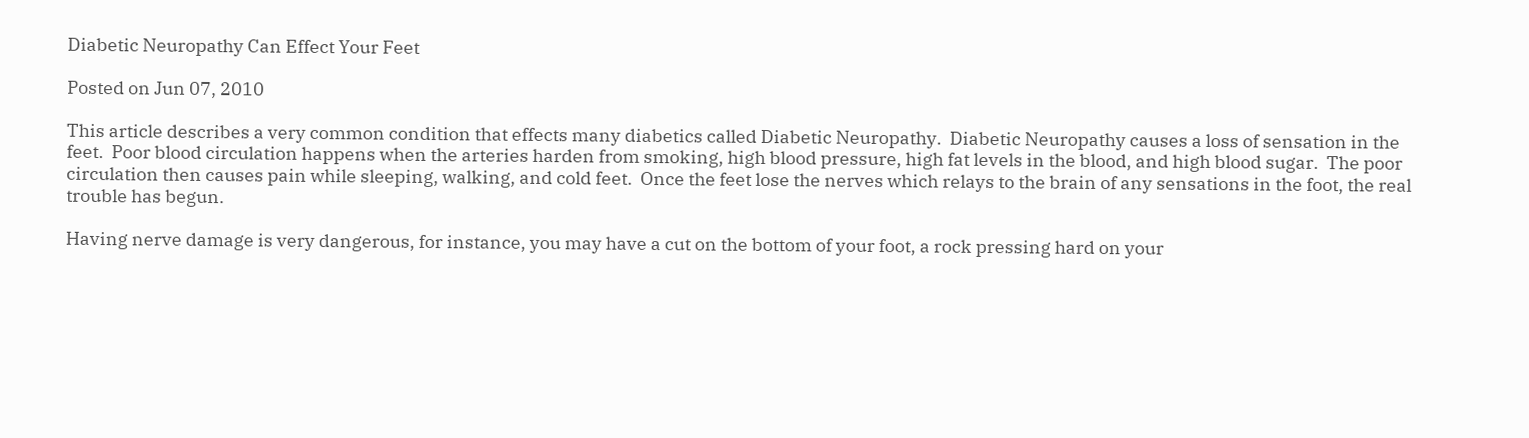Diabetic Neuropathy Can Effect Your Feet

Posted on Jun 07, 2010

This article describes a very common condition that effects many diabetics called Diabetic Neuropathy.  Diabetic Neuropathy causes a loss of sensation in the feet.  Poor blood circulation happens when the arteries harden from smoking, high blood pressure, high fat levels in the blood, and high blood sugar.  The poor circulation then causes pain while sleeping, walking, and cold feet.  Once the feet lose the nerves which relays to the brain of any sensations in the foot, the real trouble has begun.

Having nerve damage is very dangerous, for instance, you may have a cut on the bottom of your foot, a rock pressing hard on your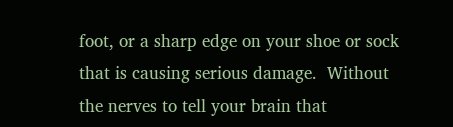foot, or a sharp edge on your shoe or sock that is causing serious damage.  Without the nerves to tell your brain that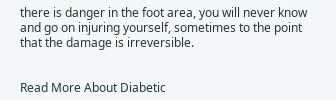there is danger in the foot area, you will never know and go on injuring yourself, sometimes to the point that the damage is irreversible.


Read More About Diabetic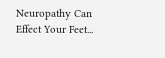Neuropathy Can Effect Your Feet...